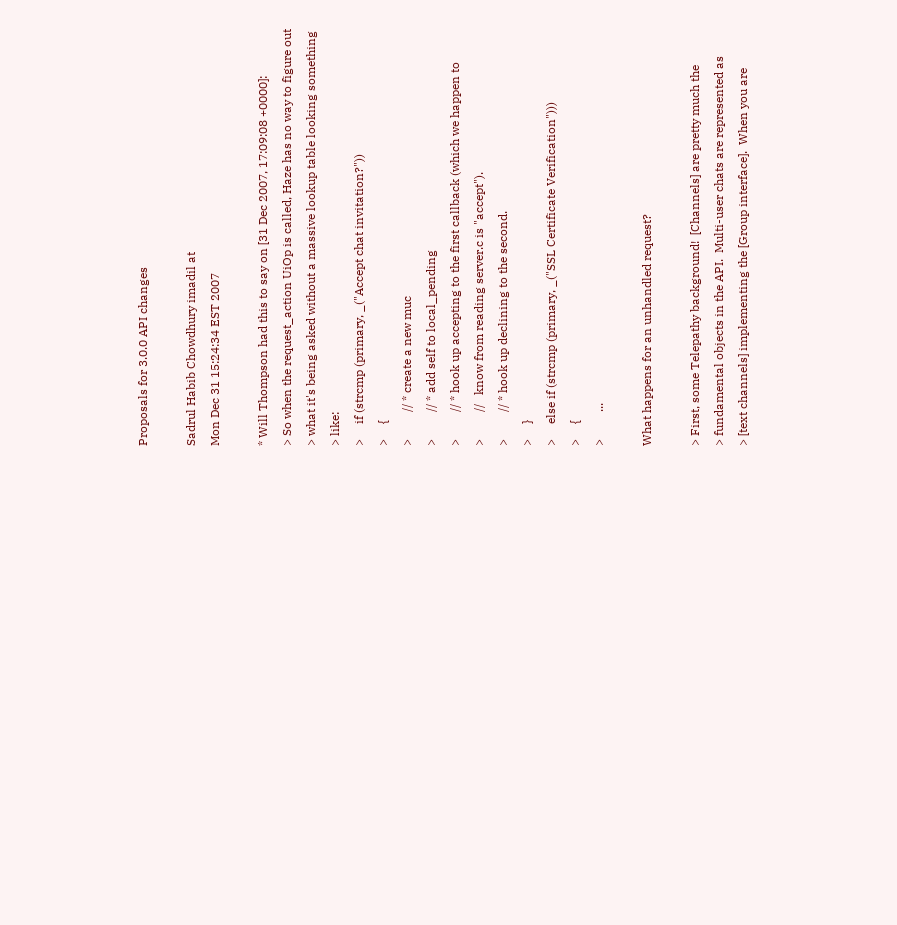Proposals for 3.0.0 API changes

Sadrul Habib Chowdhury imadil at
Mon Dec 31 15:24:34 EST 2007

* Will Thompson had this to say on [31 Dec 2007, 17:09:08 +0000]:
> So when the request_action UiOp is called, Haze has no way to figure out
> what it's being asked without a massive lookup table looking something
> like:
>     if (strcmp (primary, _("Accept chat invitation?"))
>     {
>         // * create a new muc
>         // * add self to local_pending
>         // * hook up accepting to the first callback (which we happen to
>         //   know from reading server.c is "accept").
>         // * hook up declining to the second.
>     }
>     else if (strcmp (primary, _("SSL Certificate Verification")))
>     {
>         ...

What happens for an unhandled request?

> First, some Telepathy background!  [Channels] are pretty much the
> fundamental objects in the API.  Multi-user chats are represented as
> [text channels] implementing the [Group interface].  When you are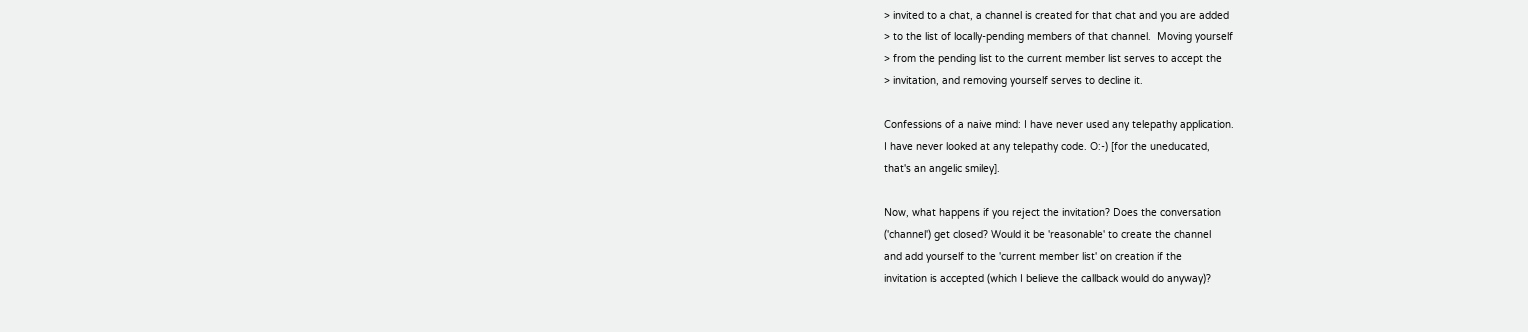> invited to a chat, a channel is created for that chat and you are added
> to the list of locally-pending members of that channel.  Moving yourself
> from the pending list to the current member list serves to accept the
> invitation, and removing yourself serves to decline it.

Confessions of a naive mind: I have never used any telepathy application.
I have never looked at any telepathy code. O:-) [for the uneducated,
that's an angelic smiley].

Now, what happens if you reject the invitation? Does the conversation
('channel') get closed? Would it be 'reasonable' to create the channel
and add yourself to the 'current member list' on creation if the
invitation is accepted (which I believe the callback would do anyway)?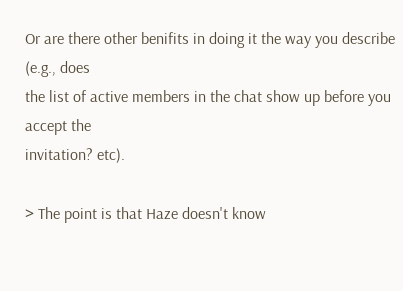Or are there other benifits in doing it the way you describe (e.g., does
the list of active members in the chat show up before you accept the
invitation? etc).

> The point is that Haze doesn't know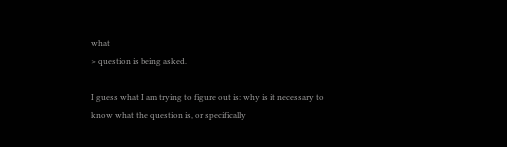what
> question is being asked.

I guess what I am trying to figure out is: why is it necessary to
know what the question is, or specifically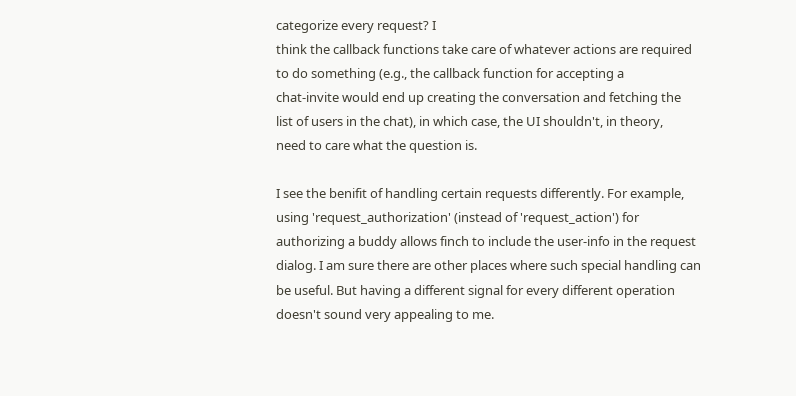categorize every request? I
think the callback functions take care of whatever actions are required
to do something (e.g., the callback function for accepting a
chat-invite would end up creating the conversation and fetching the
list of users in the chat), in which case, the UI shouldn't, in theory,
need to care what the question is.

I see the benifit of handling certain requests differently. For example,
using 'request_authorization' (instead of 'request_action') for
authorizing a buddy allows finch to include the user-info in the request
dialog. I am sure there are other places where such special handling can
be useful. But having a different signal for every different operation
doesn't sound very appealing to me.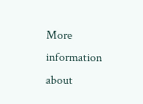More information about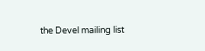the Devel mailing list